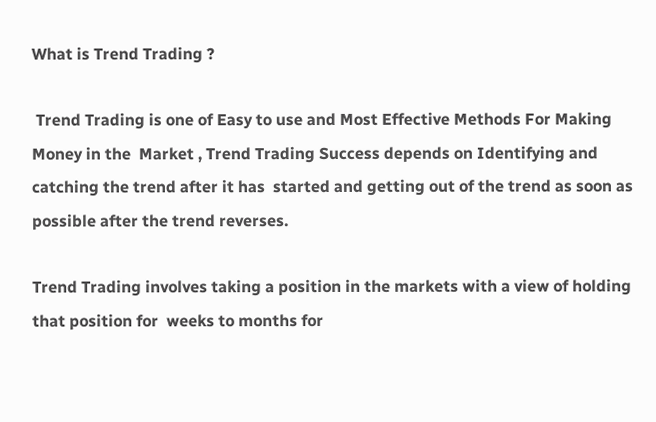What is Trend Trading ?

 Trend Trading is one of Easy to use and Most Effective Methods For Making Money in the  Market , Trend Trading Success depends on Identifying and catching the trend after it has  started and getting out of the trend as soon as possible after the trend reverses.

Trend Trading involves taking a position in the markets with a view of holding that position for  weeks to months for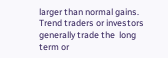larger than normal gains. Trend traders or investors generally trade the  long term or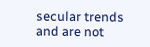secular trends and are not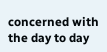concerned with the day to day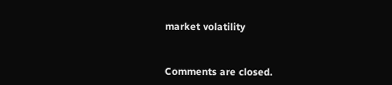market volatility


Comments are closed.